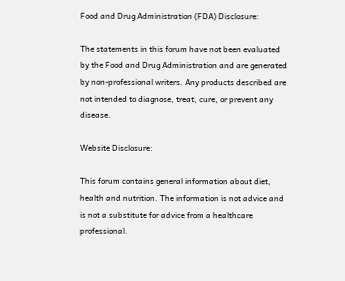Food and Drug Administration (FDA) Disclosure:

The statements in this forum have not been evaluated by the Food and Drug Administration and are generated by non-professional writers. Any products described are not intended to diagnose, treat, cure, or prevent any disease.

Website Disclosure:

This forum contains general information about diet, health and nutrition. The information is not advice and is not a substitute for advice from a healthcare professional.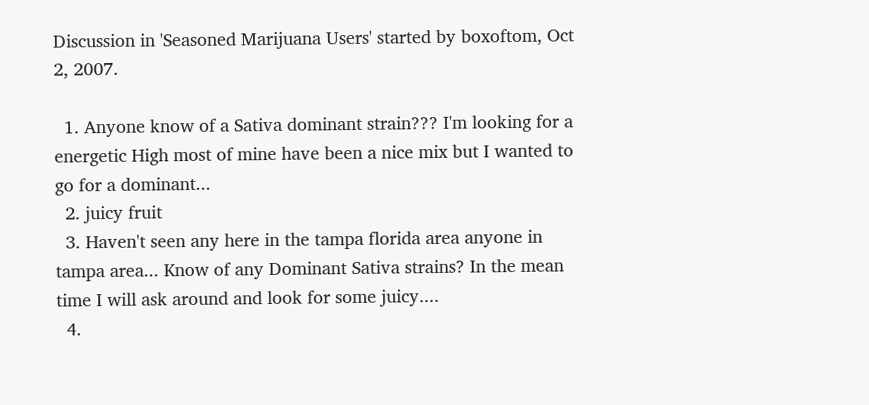Discussion in 'Seasoned Marijuana Users' started by boxoftom, Oct 2, 2007.

  1. Anyone know of a Sativa dominant strain??? I'm looking for a energetic High most of mine have been a nice mix but I wanted to go for a dominant...
  2. juicy fruit
  3. Haven't seen any here in the tampa florida area anyone in tampa area... Know of any Dominant Sativa strains? In the mean time I will ask around and look for some juicy....
  4.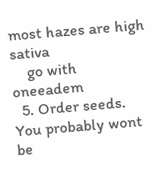most hazes are high sativa
    go with oneeadem
  5. Order seeds. You probably wont be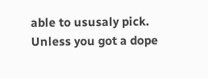able to ususaly pick. Unless you got a dope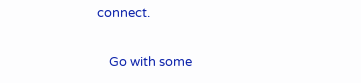connect.

    Go with some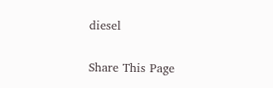diesel

Share This Page